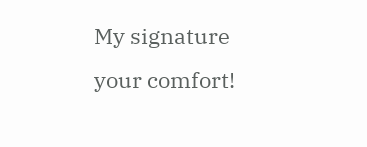My signature
your comfort!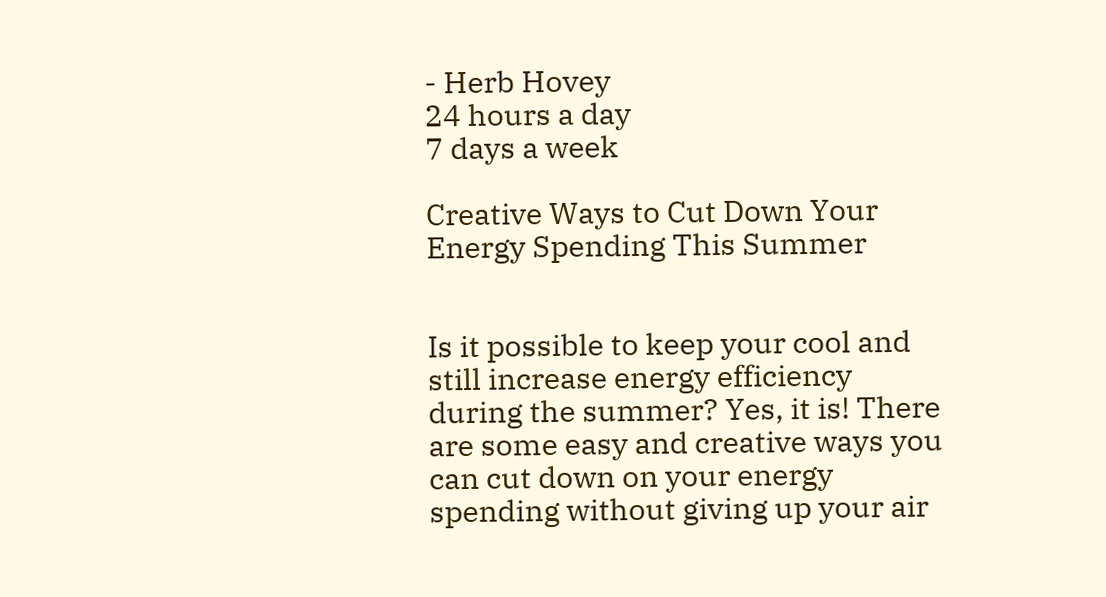- Herb Hovey
24 hours a day
7 days a week

Creative Ways to Cut Down Your Energy Spending This Summer


Is it possible to keep your cool and still increase energy efficiency during the summer? Yes, it is! There are some easy and creative ways you can cut down on your energy spending without giving up your air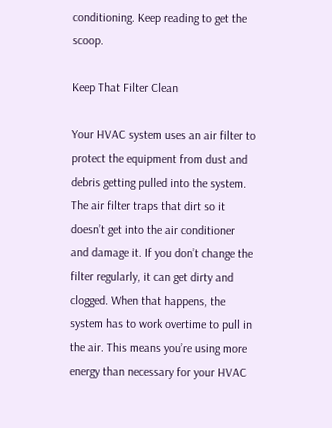conditioning. Keep reading to get the scoop.

Keep That Filter Clean

Your HVAC system uses an air filter to protect the equipment from dust and debris getting pulled into the system. The air filter traps that dirt so it doesn’t get into the air conditioner and damage it. If you don’t change the filter regularly, it can get dirty and clogged. When that happens, the system has to work overtime to pull in the air. This means you’re using more energy than necessary for your HVAC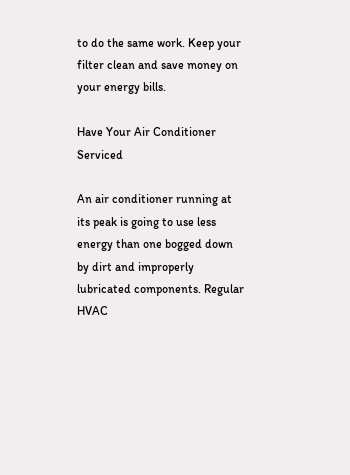to do the same work. Keep your filter clean and save money on your energy bills.

Have Your Air Conditioner Serviced

An air conditioner running at its peak is going to use less energy than one bogged down by dirt and improperly lubricated components. Regular HVAC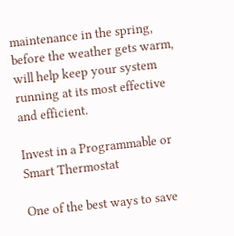maintenance in the spring, before the weather gets warm, will help keep your system running at its most effective and efficient.

Invest in a Programmable or Smart Thermostat

One of the best ways to save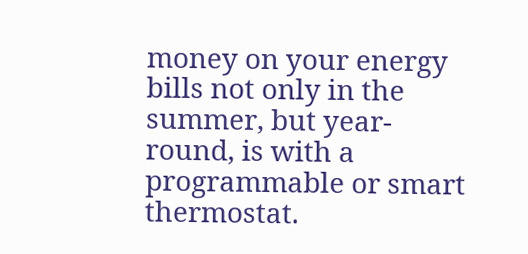money on your energy bills not only in the summer, but year-round, is with a programmable or smart thermostat.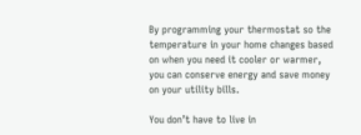By programming your thermostat so the temperature in your home changes based on when you need it cooler or warmer, you can conserve energy and save money on your utility bills.

You don’t have to live in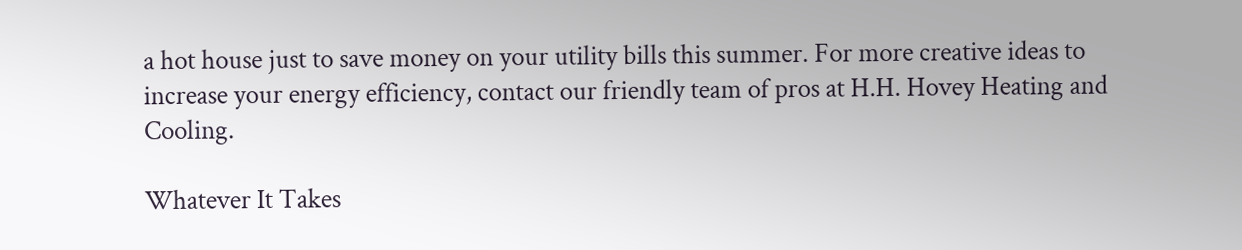a hot house just to save money on your utility bills this summer. For more creative ideas to increase your energy efficiency, contact our friendly team of pros at H.H. Hovey Heating and Cooling.

Whatever It Takes